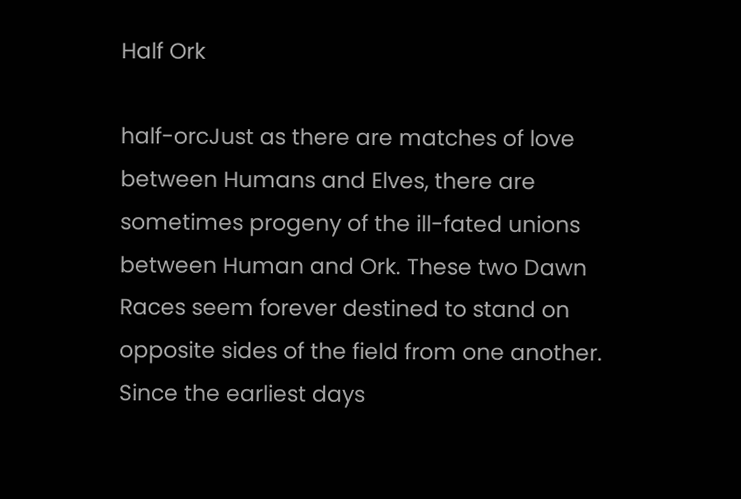Half Ork

half-orcJust as there are matches of love between Humans and Elves, there are sometimes progeny of the ill-fated unions between Human and Ork. These two Dawn Races seem forever destined to stand on opposite sides of the field from one another. Since the earliest days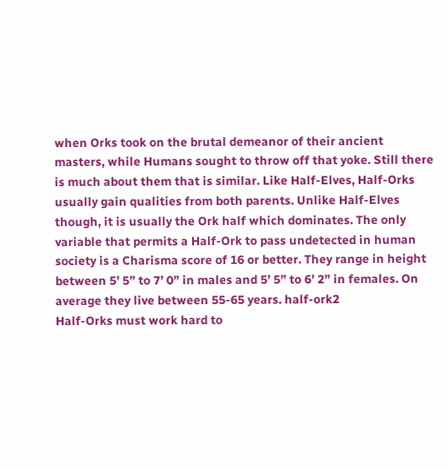when Orks took on the brutal demeanor of their ancient masters, while Humans sought to throw off that yoke. Still there is much about them that is similar. Like Half-Elves, Half-Orks usually gain qualities from both parents. Unlike Half-Elves though, it is usually the Ork half which dominates. The only variable that permits a Half-Ork to pass undetected in human society is a Charisma score of 16 or better. They range in height between 5’ 5” to 7’ 0” in males and 5’ 5” to 6’ 2” in females. On average they live between 55-65 years. half-ork2
Half-Orks must work hard to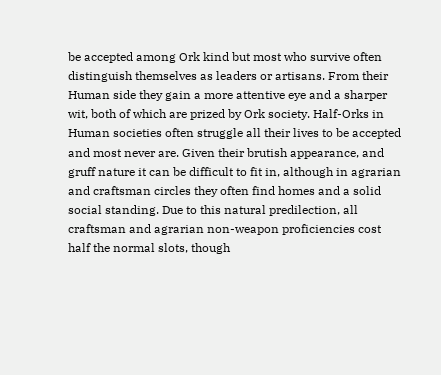be accepted among Ork kind but most who survive often distinguish themselves as leaders or artisans. From their Human side they gain a more attentive eye and a sharper wit, both of which are prized by Ork society. Half-Orks in Human societies often struggle all their lives to be accepted and most never are. Given their brutish appearance, and gruff nature it can be difficult to fit in, although in agrarian and craftsman circles they often find homes and a solid social standing. Due to this natural predilection, all craftsman and agrarian non-weapon proficiencies cost half the normal slots, though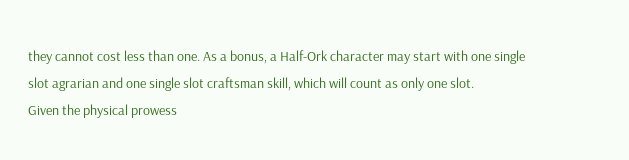they cannot cost less than one. As a bonus, a Half-Ork character may start with one single slot agrarian and one single slot craftsman skill, which will count as only one slot.
Given the physical prowess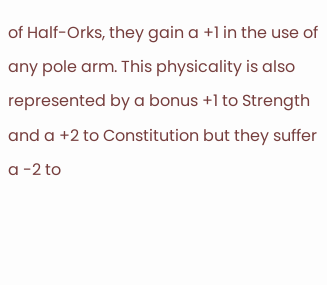of Half-Orks, they gain a +1 in the use of any pole arm. This physicality is also represented by a bonus +1 to Strength and a +2 to Constitution but they suffer a -2 to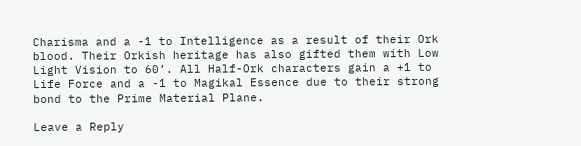Charisma and a -1 to Intelligence as a result of their Ork blood. Their Orkish heritage has also gifted them with Low Light Vision to 60’. All Half-Ork characters gain a +1 to Life Force and a -1 to Magikal Essence due to their strong bond to the Prime Material Plane.

Leave a Reply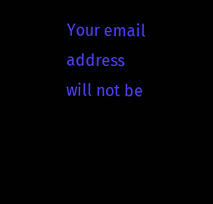Your email address will not be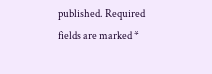published. Required fields are marked *